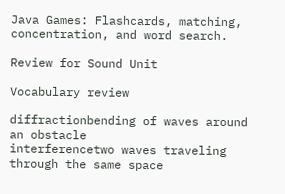Java Games: Flashcards, matching, concentration, and word search.

Review for Sound Unit

Vocabulary review

diffractionbending of waves around an obstacle
interferencetwo waves traveling through the same space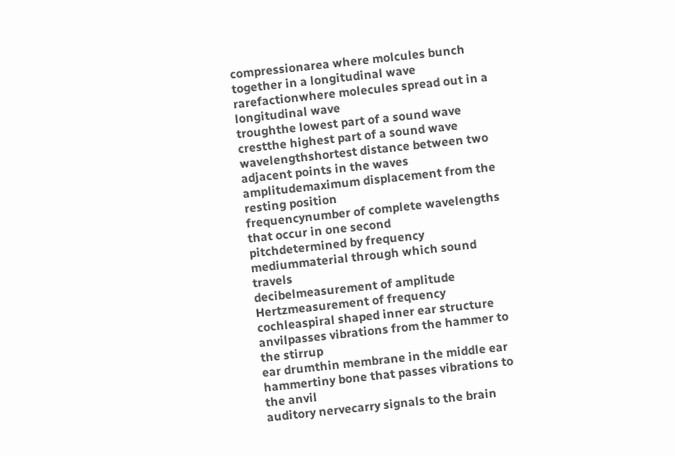compressionarea where molcules bunch together in a longitudinal wave
rarefactionwhere molecules spread out in a longitudinal wave
troughthe lowest part of a sound wave
crestthe highest part of a sound wave
wavelengthshortest distance between two adjacent points in the waves
amplitudemaximum displacement from the resting position
frequencynumber of complete wavelengths that occur in one second
pitchdetermined by frequency
mediummaterial through which sound travels
decibelmeasurement of amplitude
Hertzmeasurement of frequency
cochleaspiral shaped inner ear structure
anvilpasses vibrations from the hammer to the stirrup
ear drumthin membrane in the middle ear
hammertiny bone that passes vibrations to the anvil
auditory nervecarry signals to the brain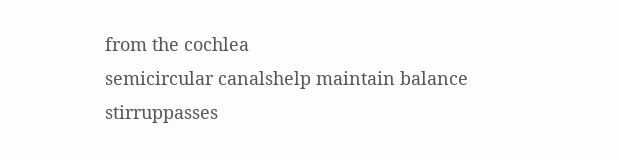from the cochlea
semicircular canalshelp maintain balance
stirruppasses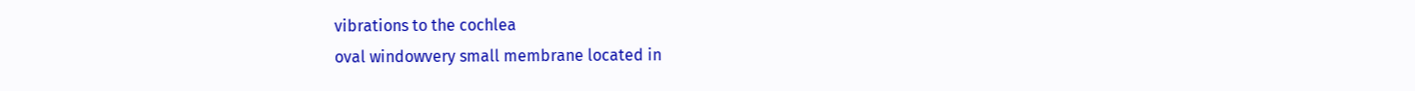vibrations to the cochlea
oval windowvery small membrane located in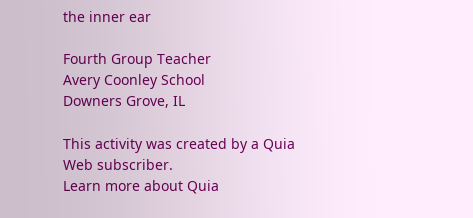the inner ear

Fourth Group Teacher
Avery Coonley School
Downers Grove, IL

This activity was created by a Quia Web subscriber.
Learn more about Quia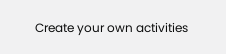Create your own activities